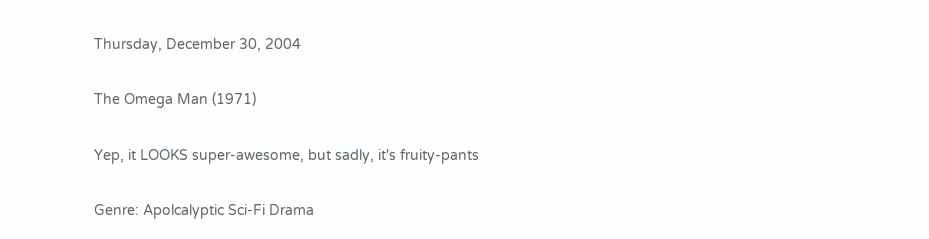Thursday, December 30, 2004

The Omega Man (1971)

Yep, it LOOKS super-awesome, but sadly, it's fruity-pants

Genre: Apolcalyptic Sci-Fi Drama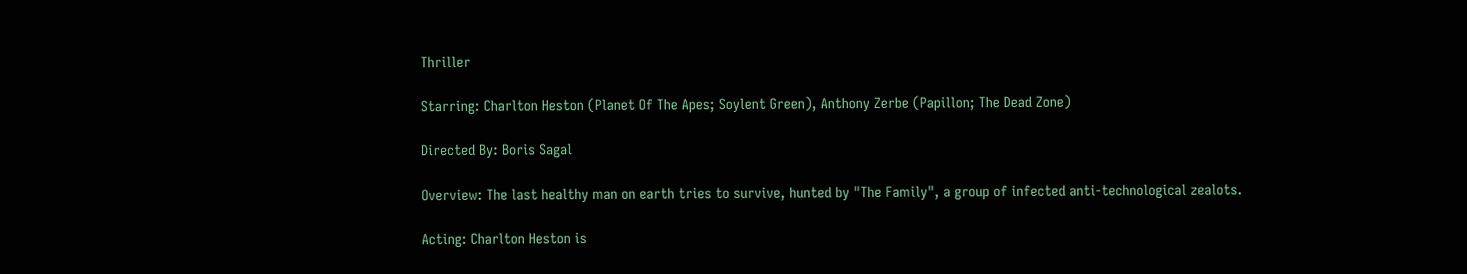Thriller

Starring: Charlton Heston (Planet Of The Apes; Soylent Green), Anthony Zerbe (Papillon; The Dead Zone)

Directed By: Boris Sagal

Overview: The last healthy man on earth tries to survive, hunted by "The Family", a group of infected anti-technological zealots.

Acting: Charlton Heston is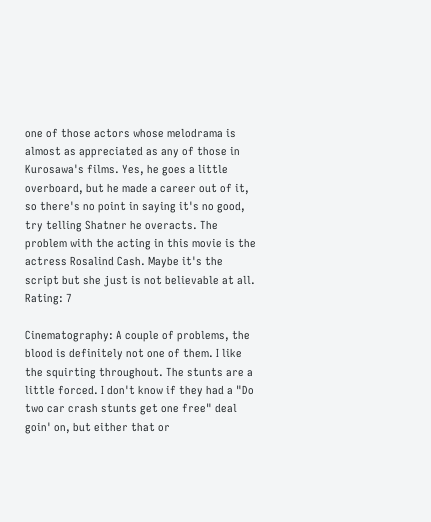one of those actors whose melodrama is almost as appreciated as any of those in Kurosawa's films. Yes, he goes a little overboard, but he made a career out of it, so there's no point in saying it's no good, try telling Shatner he overacts. The problem with the acting in this movie is the actress Rosalind Cash. Maybe it's the script but she just is not believable at all.
Rating: 7

Cinematography: A couple of problems, the blood is definitely not one of them. I like the squirting throughout. The stunts are a little forced. I don't know if they had a "Do two car crash stunts get one free" deal goin' on, but either that or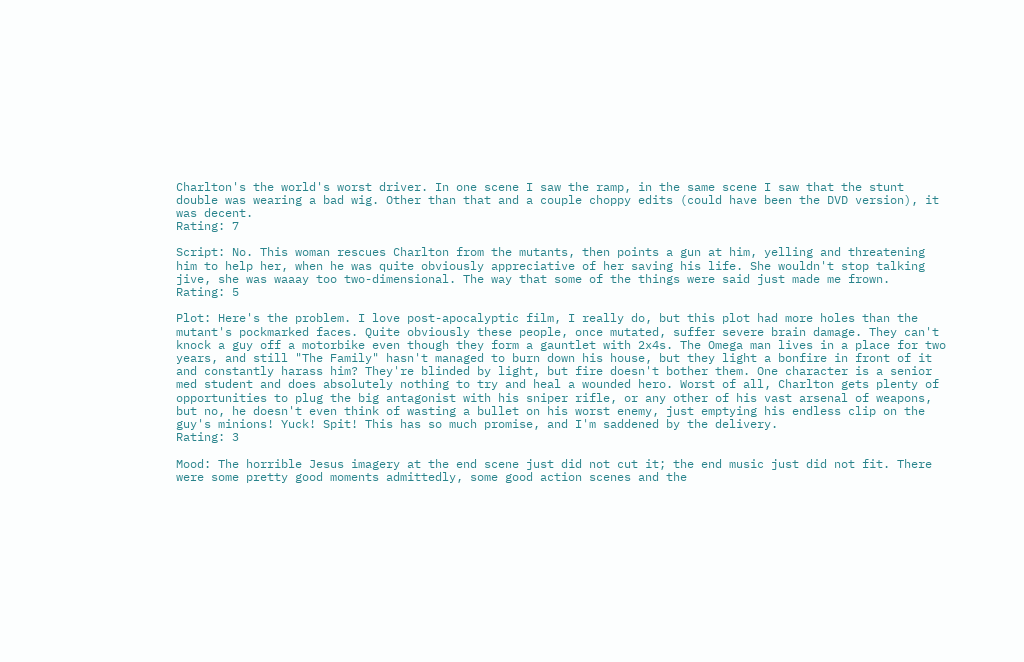Charlton's the world's worst driver. In one scene I saw the ramp, in the same scene I saw that the stunt double was wearing a bad wig. Other than that and a couple choppy edits (could have been the DVD version), it was decent.
Rating: 7

Script: No. This woman rescues Charlton from the mutants, then points a gun at him, yelling and threatening him to help her, when he was quite obviously appreciative of her saving his life. She wouldn't stop talking jive, she was waaay too two-dimensional. The way that some of the things were said just made me frown.
Rating: 5

Plot: Here's the problem. I love post-apocalyptic film, I really do, but this plot had more holes than the mutant's pockmarked faces. Quite obviously these people, once mutated, suffer severe brain damage. They can't knock a guy off a motorbike even though they form a gauntlet with 2x4s. The Omega man lives in a place for two years, and still "The Family" hasn't managed to burn down his house, but they light a bonfire in front of it and constantly harass him? They're blinded by light, but fire doesn't bother them. One character is a senior med student and does absolutely nothing to try and heal a wounded hero. Worst of all, Charlton gets plenty of opportunities to plug the big antagonist with his sniper rifle, or any other of his vast arsenal of weapons, but no, he doesn't even think of wasting a bullet on his worst enemy, just emptying his endless clip on the guy's minions! Yuck! Spit! This has so much promise, and I'm saddened by the delivery.
Rating: 3

Mood: The horrible Jesus imagery at the end scene just did not cut it; the end music just did not fit. There were some pretty good moments admittedly, some good action scenes and the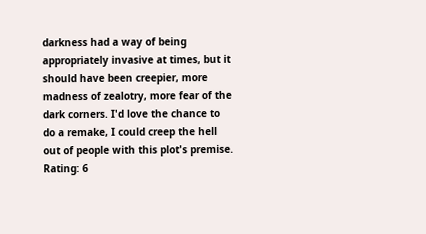darkness had a way of being appropriately invasive at times, but it should have been creepier, more madness of zealotry, more fear of the dark corners. I'd love the chance to do a remake, I could creep the hell out of people with this plot's premise.
Rating: 6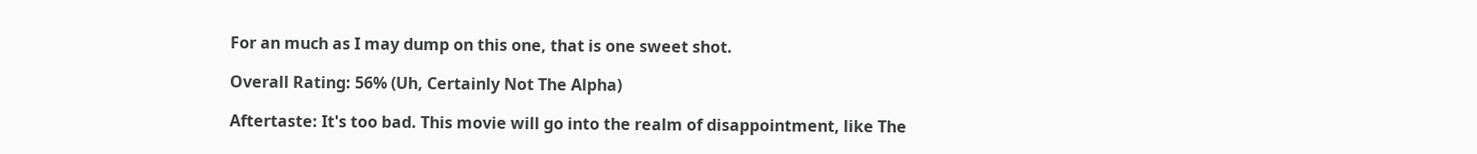For an much as I may dump on this one, that is one sweet shot.

Overall Rating: 56% (Uh, Certainly Not The Alpha)

Aftertaste: It's too bad. This movie will go into the realm of disappointment, like The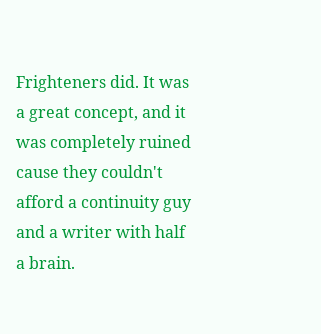Frighteners did. It was a great concept, and it was completely ruined cause they couldn't afford a continuity guy and a writer with half a brain.